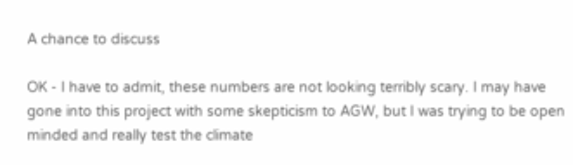A chance to discuss

OK - I have to admit, these numbers are not looking terribly scary. I may have gone into this project with some skepticism to AGW, but I was trying to be open minded and really test the climate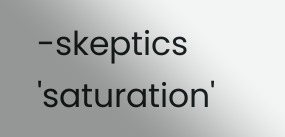-skeptics 'saturation'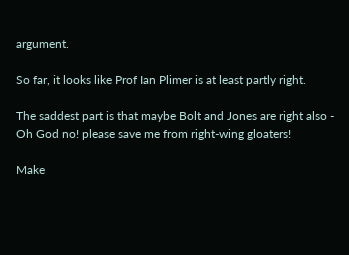argument.

So far, it looks like Prof Ian Plimer is at least partly right.

The saddest part is that maybe Bolt and Jones are right also - Oh God no! please save me from right-wing gloaters!

Make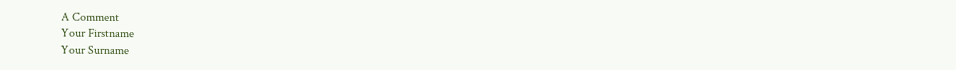A Comment
Your Firstname
Your Surname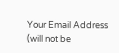Your Email Address (will not be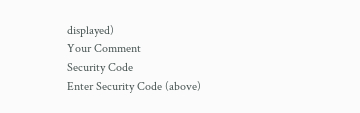displayed)
Your Comment
Security Code
Enter Security Code (above)